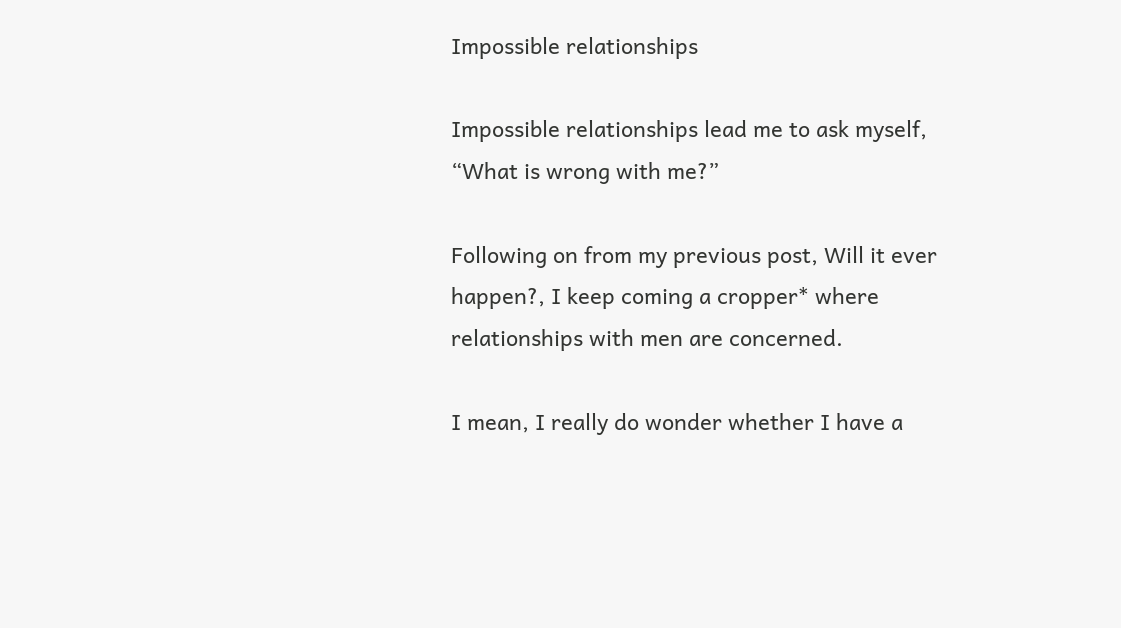Impossible relationships

Impossible relationships lead me to ask myself, “What is wrong with me?”

Following on from my previous post, Will it ever happen?, I keep coming a cropper* where relationships with men are concerned.

I mean, I really do wonder whether I have a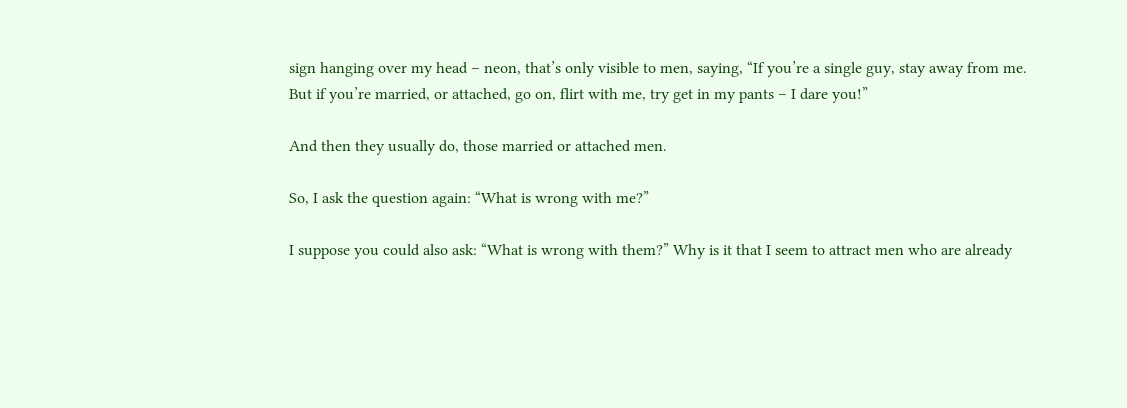sign hanging over my head – neon, that’s only visible to men, saying, “If you’re a single guy, stay away from me. But if you’re married, or attached, go on, flirt with me, try get in my pants – I dare you!”

And then they usually do, those married or attached men.

So, I ask the question again: “What is wrong with me?”

I suppose you could also ask: “What is wrong with them?” Why is it that I seem to attract men who are already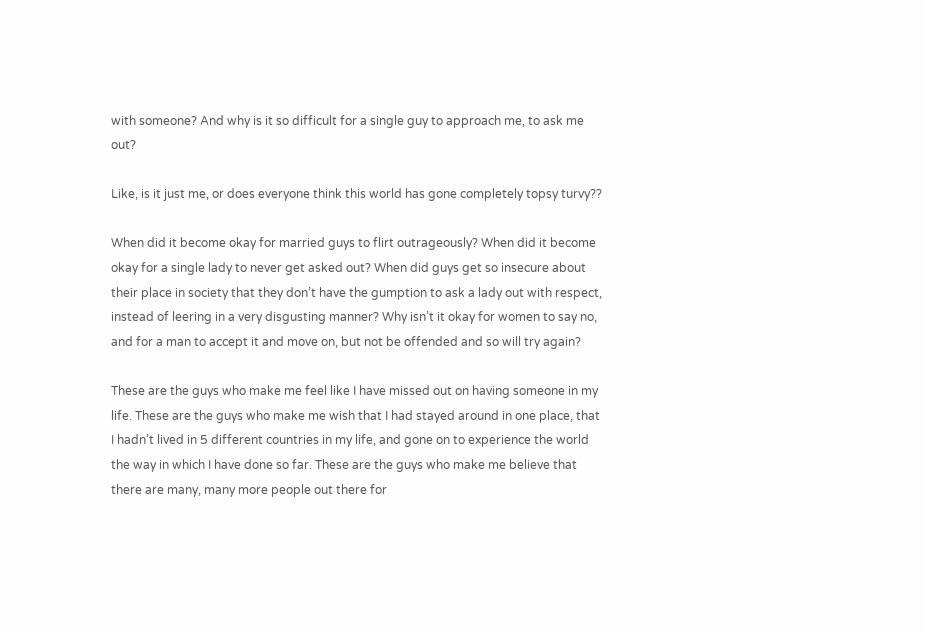with someone? And why is it so difficult for a single guy to approach me, to ask me out?

Like, is it just me, or does everyone think this world has gone completely topsy turvy??

When did it become okay for married guys to flirt outrageously? When did it become okay for a single lady to never get asked out? When did guys get so insecure about their place in society that they don’t have the gumption to ask a lady out with respect, instead of leering in a very disgusting manner? Why isn’t it okay for women to say no, and for a man to accept it and move on, but not be offended and so will try again?

These are the guys who make me feel like I have missed out on having someone in my life. These are the guys who make me wish that I had stayed around in one place, that I hadn’t lived in 5 different countries in my life, and gone on to experience the world the way in which I have done so far. These are the guys who make me believe that there are many, many more people out there for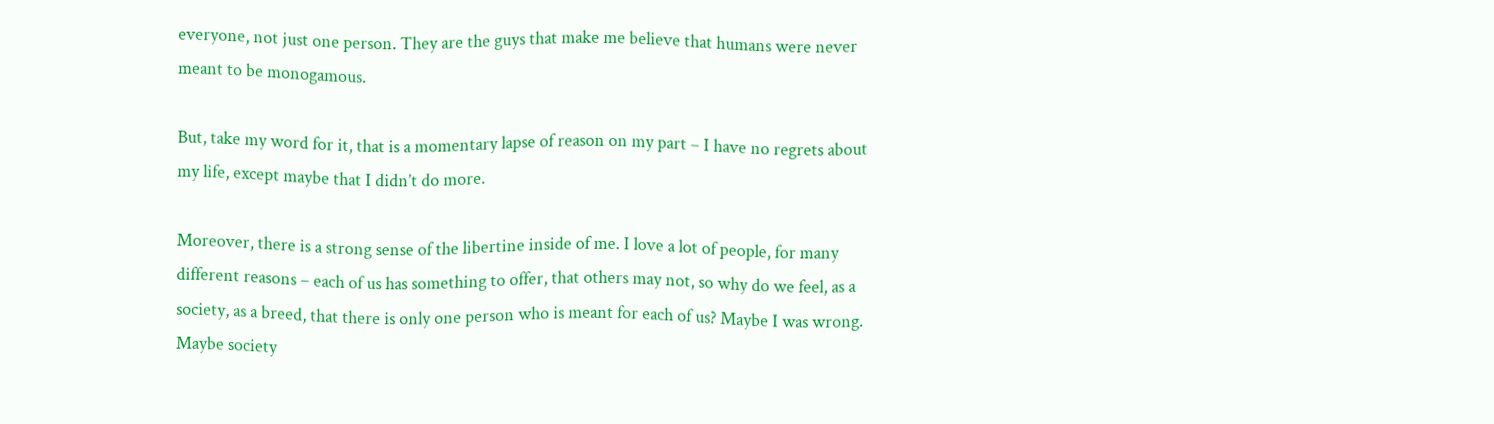everyone, not just one person. They are the guys that make me believe that humans were never meant to be monogamous.

But, take my word for it, that is a momentary lapse of reason on my part – I have no regrets about my life, except maybe that I didn’t do more.

Moreover, there is a strong sense of the libertine inside of me. I love a lot of people, for many different reasons – each of us has something to offer, that others may not, so why do we feel, as a society, as a breed, that there is only one person who is meant for each of us? Maybe I was wrong. Maybe society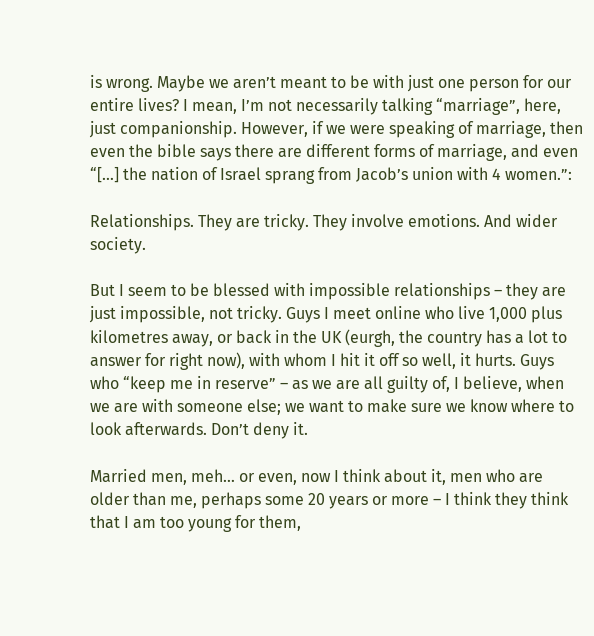is wrong. Maybe we aren’t meant to be with just one person for our entire lives? I mean, I’m not necessarily talking “marriage”, here, just companionship. However, if we were speaking of marriage, then even the bible says there are different forms of marriage, and even “[…] the nation of Israel sprang from Jacob’s union with 4 women.”:

Relationships. They are tricky. They involve emotions. And wider society.

But I seem to be blessed with impossible relationships – they are just impossible, not tricky. Guys I meet online who live 1,000 plus kilometres away, or back in the UK (eurgh, the country has a lot to answer for right now), with whom I hit it off so well, it hurts. Guys who “keep me in reserve” – as we are all guilty of, I believe, when we are with someone else; we want to make sure we know where to look afterwards. Don’t deny it.

Married men, meh… or even, now I think about it, men who are older than me, perhaps some 20 years or more – I think they think that I am too young for them,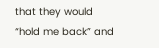that they would “hold me back” and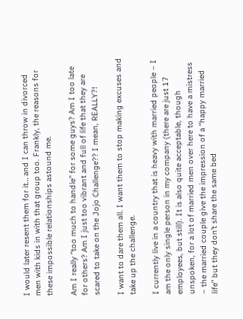I would later resent them for it… and I can throw in divorced men with kids in with that group too. Frankly, the reasons for these impossible relationships astound me.

Am I really “too much to handle” for some guys? Am I too late for others? Am I just too vibrant and full of life that they are scared to take on the Jojo Challenge?? I mean, REALLY?!

I want to dare them all. I want them to stop making excuses and take up the challenge.

I currently live in a country that is heavy with married people – I am the only single person in my company (there are just 17 employees, but still). It is also quite acceptable, though unspoken, for a lot of married men over here to have a mistress – the married couple give the impression of a “happy married life” but they don’t share the same bed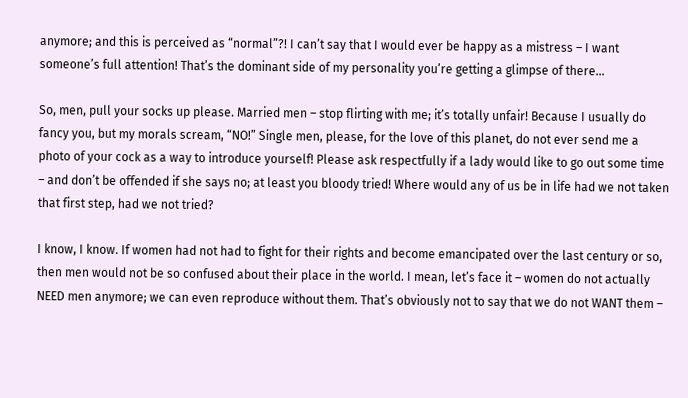anymore; and this is perceived as “normal”?! I can’t say that I would ever be happy as a mistress – I want someone’s full attention! That’s the dominant side of my personality you’re getting a glimpse of there…

So, men, pull your socks up please. Married men – stop flirting with me; it’s totally unfair! Because I usually do fancy you, but my morals scream, “NO!” Single men, please, for the love of this planet, do not ever send me a photo of your cock as a way to introduce yourself! Please ask respectfully if a lady would like to go out some time – and don’t be offended if she says no; at least you bloody tried! Where would any of us be in life had we not taken that first step, had we not tried?

I know, I know. If women had not had to fight for their rights and become emancipated over the last century or so, then men would not be so confused about their place in the world. I mean, let’s face it – women do not actually NEED men anymore; we can even reproduce without them. That’s obviously not to say that we do not WANT them –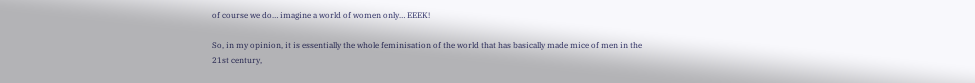of course we do… imagine a world of women only… EEEK!

So, in my opinion, it is essentially the whole feminisation of the world that has basically made mice of men in the 21st century,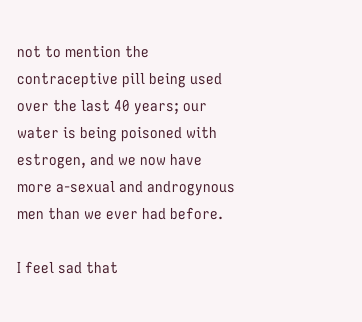not to mention the contraceptive pill being used over the last 40 years; our water is being poisoned with estrogen, and we now have more a-sexual and androgynous men than we ever had before.

I feel sad that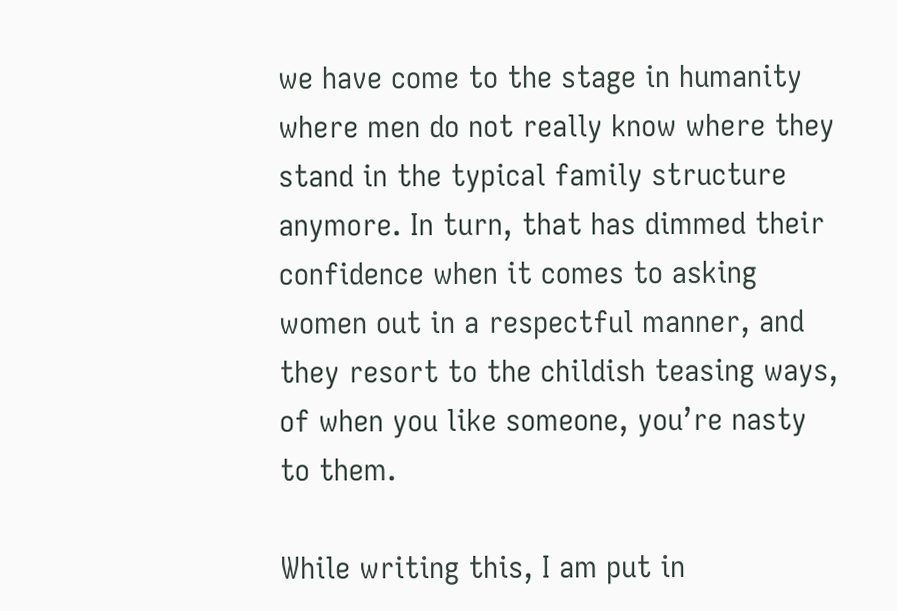we have come to the stage in humanity where men do not really know where they stand in the typical family structure anymore. In turn, that has dimmed their confidence when it comes to asking women out in a respectful manner, and they resort to the childish teasing ways, of when you like someone, you’re nasty to them.

While writing this, I am put in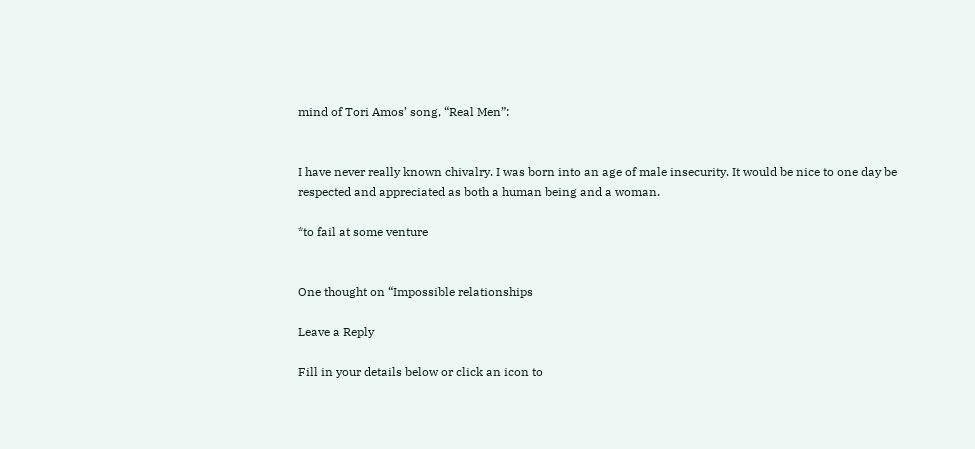mind of Tori Amos’ song, “Real Men”:


I have never really known chivalry. I was born into an age of male insecurity. It would be nice to one day be respected and appreciated as both a human being and a woman.

*to fail at some venture


One thought on “Impossible relationships

Leave a Reply

Fill in your details below or click an icon to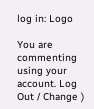log in: Logo

You are commenting using your account. Log Out / Change )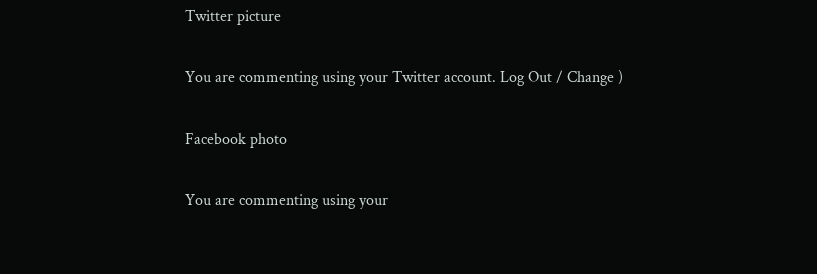Twitter picture

You are commenting using your Twitter account. Log Out / Change )

Facebook photo

You are commenting using your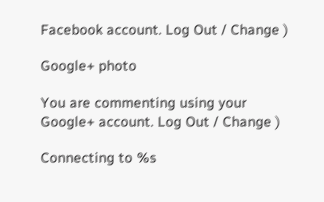Facebook account. Log Out / Change )

Google+ photo

You are commenting using your Google+ account. Log Out / Change )

Connecting to %s